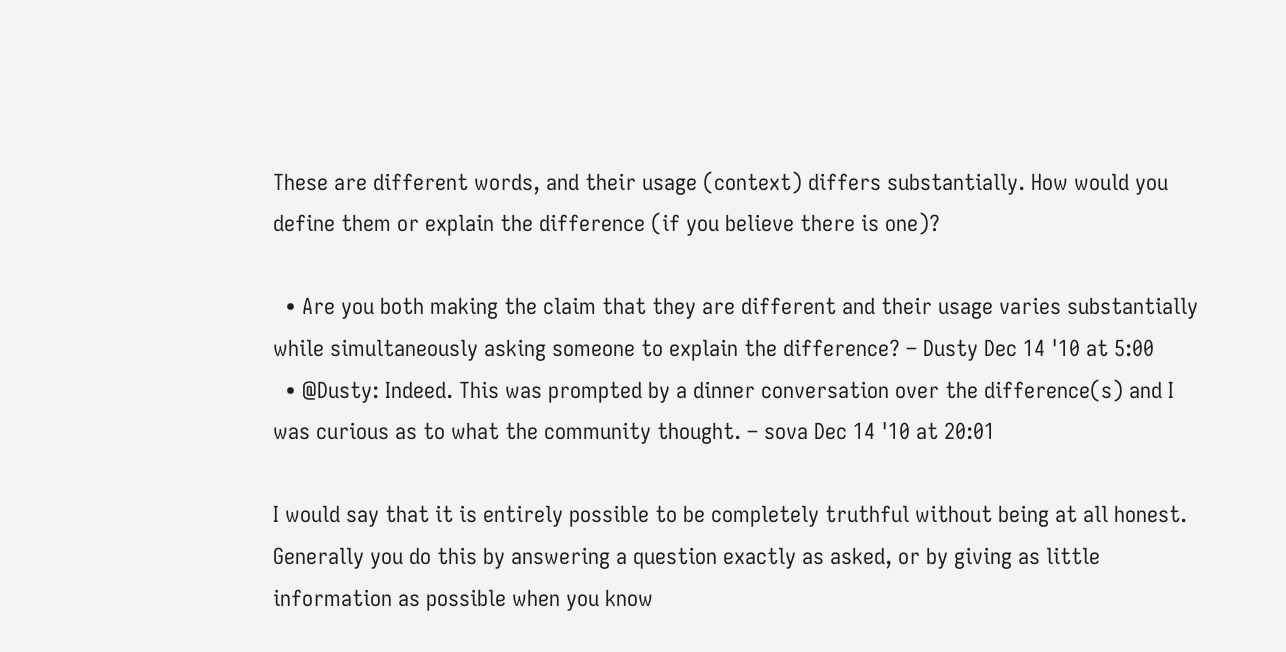These are different words, and their usage (context) differs substantially. How would you define them or explain the difference (if you believe there is one)?

  • Are you both making the claim that they are different and their usage varies substantially while simultaneously asking someone to explain the difference? – Dusty Dec 14 '10 at 5:00
  • @Dusty: Indeed. This was prompted by a dinner conversation over the difference(s) and I was curious as to what the community thought. – sova Dec 14 '10 at 20:01

I would say that it is entirely possible to be completely truthful without being at all honest. Generally you do this by answering a question exactly as asked, or by giving as little information as possible when you know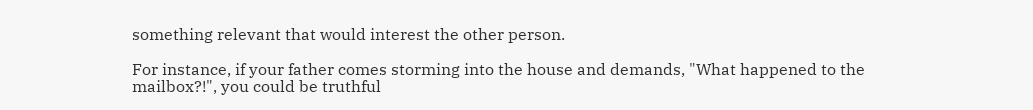something relevant that would interest the other person.

For instance, if your father comes storming into the house and demands, "What happened to the mailbox?!", you could be truthful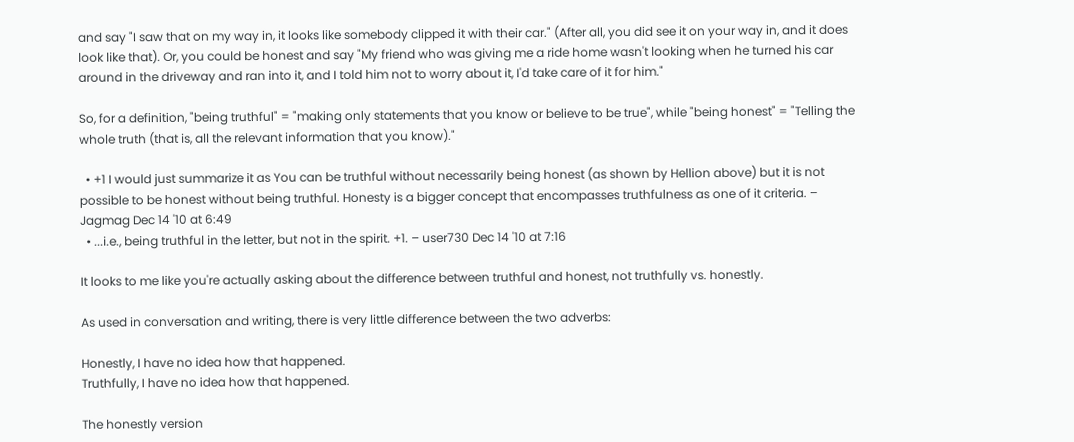and say "I saw that on my way in, it looks like somebody clipped it with their car." (After all, you did see it on your way in, and it does look like that). Or, you could be honest and say "My friend who was giving me a ride home wasn't looking when he turned his car around in the driveway and ran into it, and I told him not to worry about it, I'd take care of it for him."

So, for a definition, "being truthful" = "making only statements that you know or believe to be true", while "being honest" = "Telling the whole truth (that is, all the relevant information that you know)."

  • +1 I would just summarize it as You can be truthful without necessarily being honest (as shown by Hellion above) but it is not possible to be honest without being truthful. Honesty is a bigger concept that encompasses truthfulness as one of it criteria. – Jagmag Dec 14 '10 at 6:49
  • ...i.e., being truthful in the letter, but not in the spirit. +1. – user730 Dec 14 '10 at 7:16

It looks to me like you're actually asking about the difference between truthful and honest, not truthfully vs. honestly.

As used in conversation and writing, there is very little difference between the two adverbs:

Honestly, I have no idea how that happened.
Truthfully, I have no idea how that happened.

The honestly version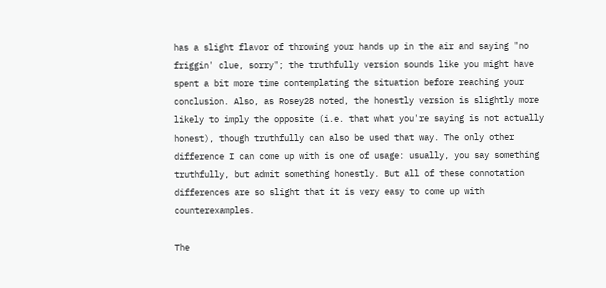has a slight flavor of throwing your hands up in the air and saying "no friggin' clue, sorry"; the truthfully version sounds like you might have spent a bit more time contemplating the situation before reaching your conclusion. Also, as Rosey28 noted, the honestly version is slightly more likely to imply the opposite (i.e. that what you're saying is not actually honest), though truthfully can also be used that way. The only other difference I can come up with is one of usage: usually, you say something truthfully, but admit something honestly. But all of these connotation differences are so slight that it is very easy to come up with counterexamples.

The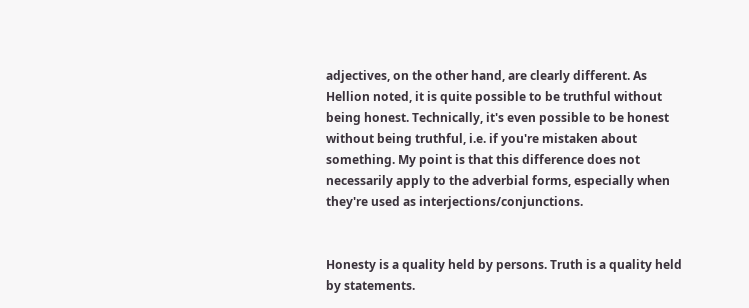adjectives, on the other hand, are clearly different. As Hellion noted, it is quite possible to be truthful without being honest. Technically, it's even possible to be honest without being truthful, i.e. if you're mistaken about something. My point is that this difference does not necessarily apply to the adverbial forms, especially when they're used as interjections/conjunctions.


Honesty is a quality held by persons. Truth is a quality held by statements.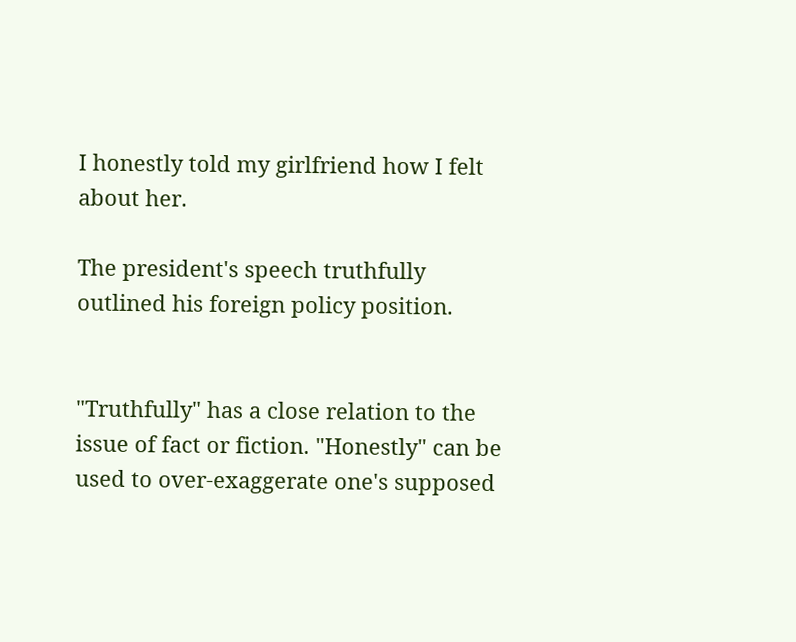I honestly told my girlfriend how I felt about her.

The president's speech truthfully outlined his foreign policy position.


"Truthfully" has a close relation to the issue of fact or fiction. "Honestly" can be used to over-exaggerate one's supposed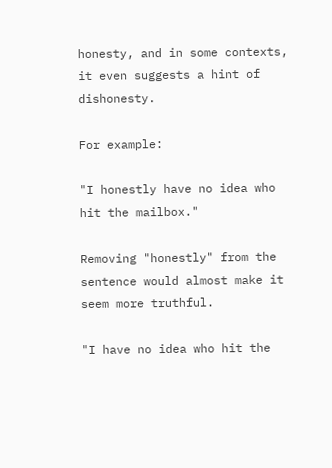honesty, and in some contexts, it even suggests a hint of dishonesty.

For example:

"I honestly have no idea who hit the mailbox."

Removing "honestly" from the sentence would almost make it seem more truthful.

"I have no idea who hit the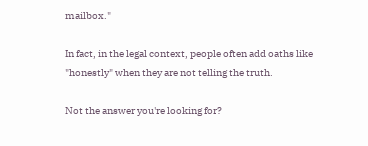mailbox."

In fact, in the legal context, people often add oaths like "honestly" when they are not telling the truth.

Not the answer you're looking for?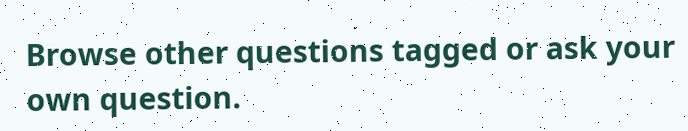Browse other questions tagged or ask your own question.